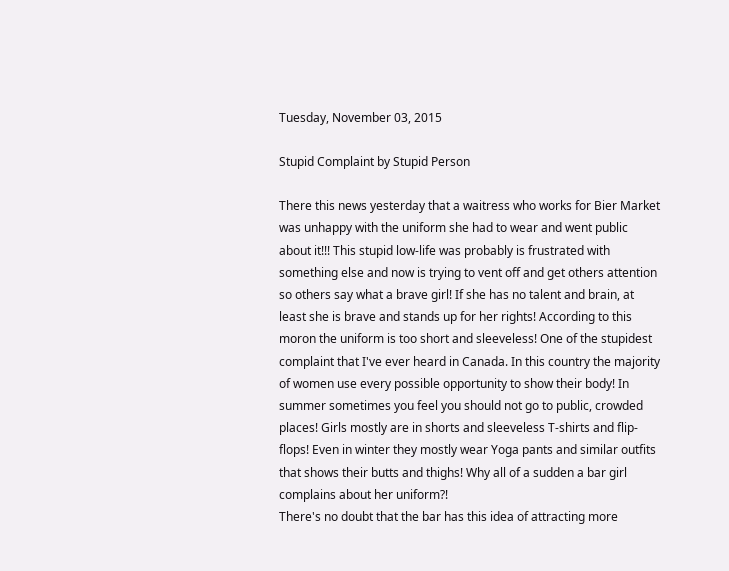Tuesday, November 03, 2015

Stupid Complaint by Stupid Person

There this news yesterday that a waitress who works for Bier Market was unhappy with the uniform she had to wear and went public about it!!! This stupid low-life was probably is frustrated with something else and now is trying to vent off and get others attention so others say what a brave girl! If she has no talent and brain, at least she is brave and stands up for her rights! According to this moron the uniform is too short and sleeveless! One of the stupidest complaint that I've ever heard in Canada. In this country the majority of women use every possible opportunity to show their body! In summer sometimes you feel you should not go to public, crowded places! Girls mostly are in shorts and sleeveless T-shirts and flip-flops! Even in winter they mostly wear Yoga pants and similar outfits that shows their butts and thighs! Why all of a sudden a bar girl complains about her uniform?!
There's no doubt that the bar has this idea of attracting more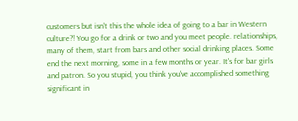customers but isn't this the whole idea of going to a bar in Western culture?! You go for a drink or two and you meet people. relationships, many of them, start from bars and other social drinking places. Some end the next morning, some in a few months or year. It's for bar girls and patron. So you stupid, you think you've accomplished something significant in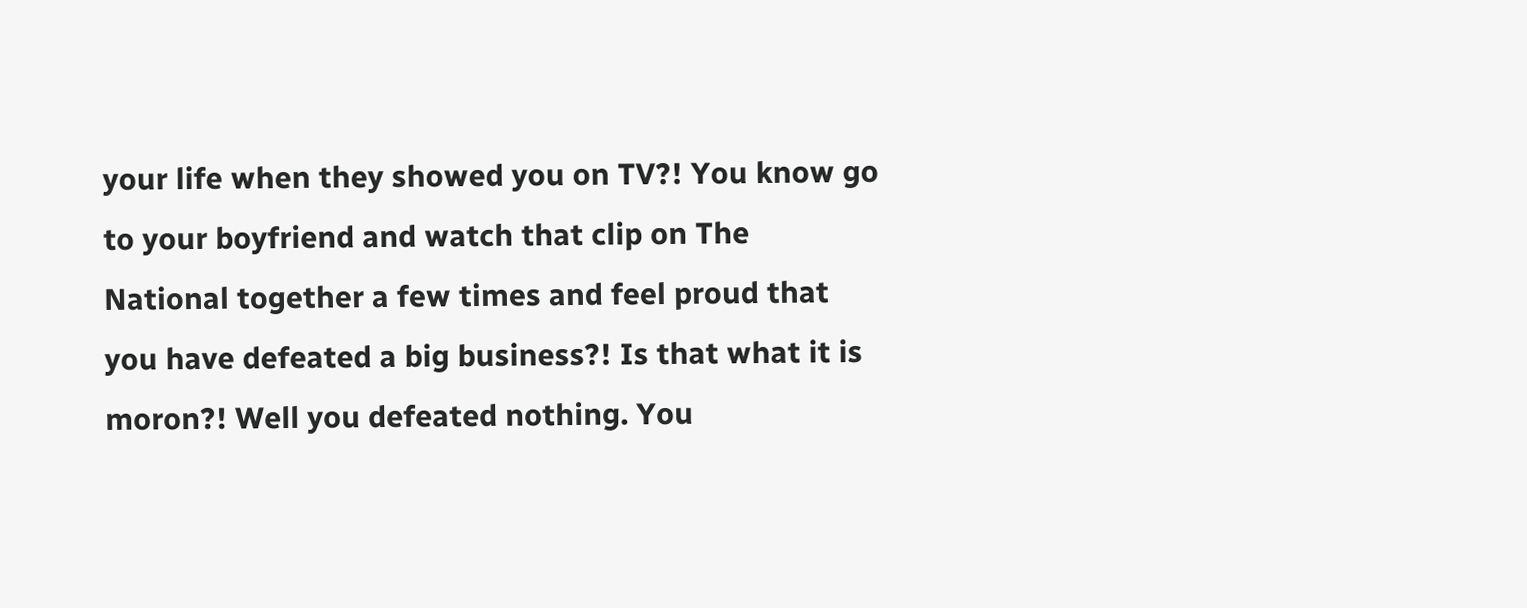your life when they showed you on TV?! You know go to your boyfriend and watch that clip on The National together a few times and feel proud that you have defeated a big business?! Is that what it is moron?! Well you defeated nothing. You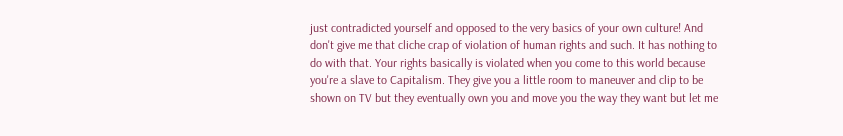just contradicted yourself and opposed to the very basics of your own culture! And don't give me that cliche crap of violation of human rights and such. It has nothing to do with that. Your rights basically is violated when you come to this world because you're a slave to Capitalism. They give you a little room to maneuver and clip to be shown on TV but they eventually own you and move you the way they want but let me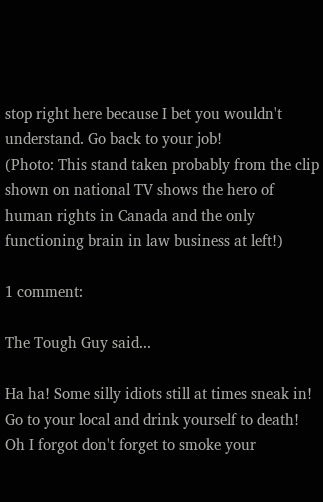stop right here because I bet you wouldn't understand. Go back to your job!
(Photo: This stand taken probably from the clip shown on national TV shows the hero of human rights in Canada and the only functioning brain in law business at left!)

1 comment:

The Tough Guy said...

Ha ha! Some silly idiots still at times sneak in! Go to your local and drink yourself to death! Oh I forgot don't forget to smoke your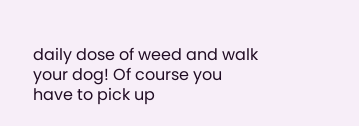daily dose of weed and walk your dog! Of course you have to pick up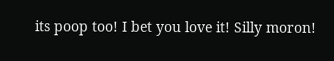its poop too! I bet you love it! Silly moron!